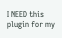I NEED this plugin for my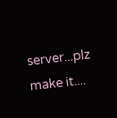server...plz make it....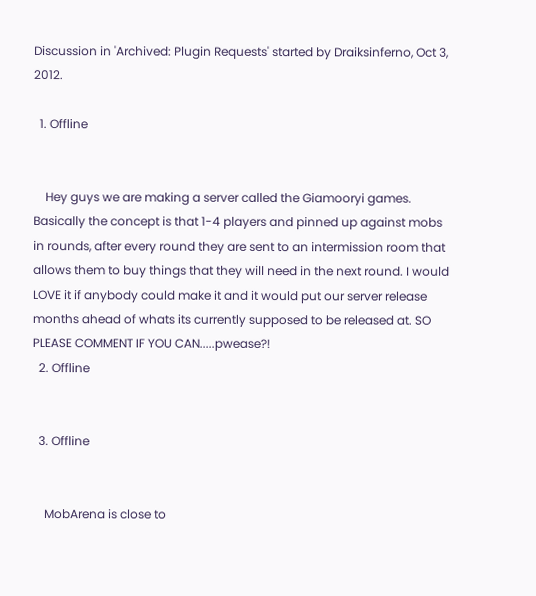Discussion in 'Archived: Plugin Requests' started by Draiksinferno, Oct 3, 2012.

  1. Offline


    Hey guys we are making a server called the Giamooryi games. Basically the concept is that 1-4 players and pinned up against mobs in rounds, after every round they are sent to an intermission room that allows them to buy things that they will need in the next round. I would LOVE it if anybody could make it and it would put our server release months ahead of whats its currently supposed to be released at. SO PLEASE COMMENT IF YOU CAN.....pwease?!
  2. Offline


  3. Offline


    MobArena is close to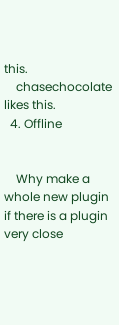this.
    chasechocolate likes this.
  4. Offline


    Why make a whole new plugin if there is a plugin very close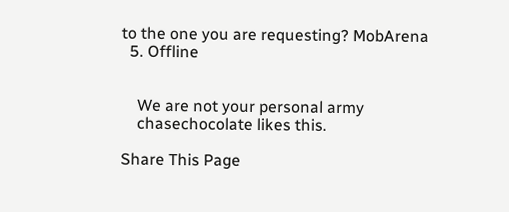to the one you are requesting? MobArena
  5. Offline


    We are not your personal army
    chasechocolate likes this.

Share This Page